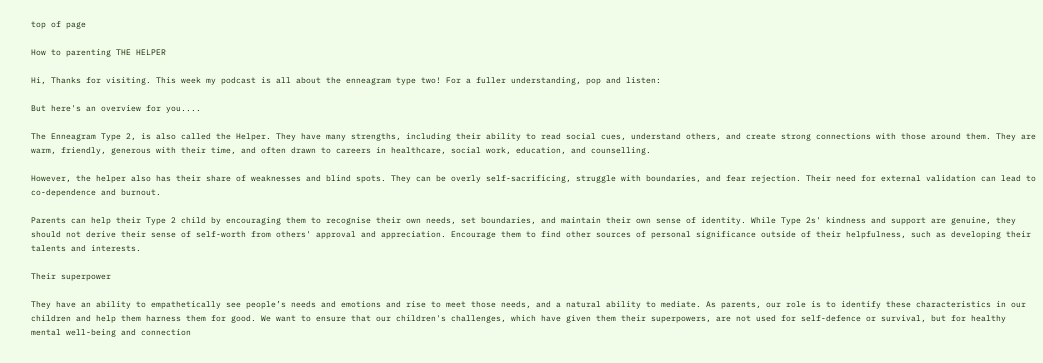top of page

How to parenting THE HELPER

Hi, Thanks for visiting. This week my podcast is all about the enneagram type two! For a fuller understanding, pop and listen:

But here's an overview for you....

The Enneagram Type 2, is also called the Helper. They have many strengths, including their ability to read social cues, understand others, and create strong connections with those around them. They are warm, friendly, generous with their time, and often drawn to careers in healthcare, social work, education, and counselling.

However, the helper also has their share of weaknesses and blind spots. They can be overly self-sacrificing, struggle with boundaries, and fear rejection. Their need for external validation can lead to co-dependence and burnout.

Parents can help their Type 2 child by encouraging them to recognise their own needs, set boundaries, and maintain their own sense of identity. While Type 2s' kindness and support are genuine, they should not derive their sense of self-worth from others' approval and appreciation. Encourage them to find other sources of personal significance outside of their helpfulness, such as developing their talents and interests.

Their superpower

They have an ability to empathetically see people’s needs and emotions and rise to meet those needs, and a natural ability to mediate. As parents, our role is to identify these characteristics in our children and help them harness them for good. We want to ensure that our children's challenges, which have given them their superpowers, are not used for self-defence or survival, but for healthy mental well-being and connection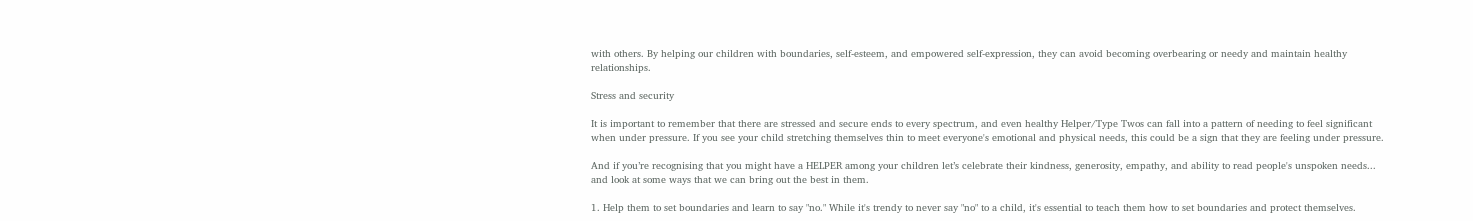with others. By helping our children with boundaries, self-esteem, and empowered self-expression, they can avoid becoming overbearing or needy and maintain healthy relationships.

Stress and security

It is important to remember that there are stressed and secure ends to every spectrum, and even healthy Helper/Type Twos can fall into a pattern of needing to feel significant when under pressure. If you see your child stretching themselves thin to meet everyone's emotional and physical needs, this could be a sign that they are feeling under pressure.

And if you’re recognising that you might have a HELPER among your children let’s celebrate their kindness, generosity, empathy, and ability to read people's unspoken needs... and look at some ways that we can bring out the best in them.

1. Help them to set boundaries and learn to say "no." While it's trendy to never say "no" to a child, it's essential to teach them how to set boundaries and protect themselves.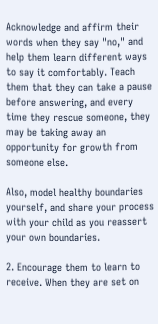Acknowledge and affirm their words when they say "no," and help them learn different ways to say it comfortably. Teach them that they can take a pause before answering, and every time they rescue someone, they may be taking away an opportunity for growth from someone else.

Also, model healthy boundaries yourself, and share your process with your child as you reassert your own boundaries.

2. Encourage them to learn to receive. When they are set on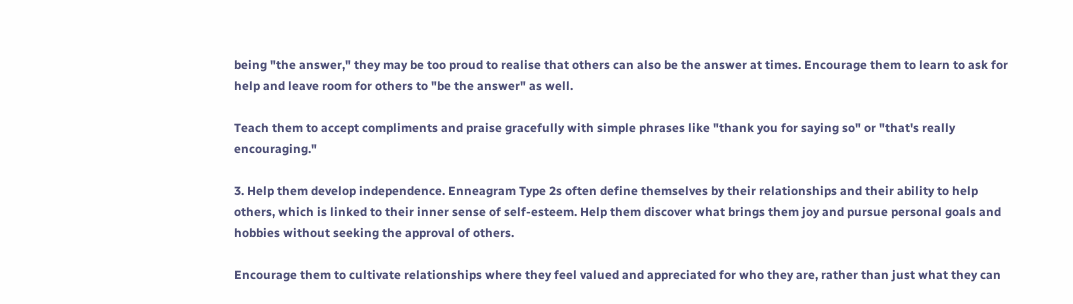being "the answer," they may be too proud to realise that others can also be the answer at times. Encourage them to learn to ask for help and leave room for others to "be the answer" as well.

Teach them to accept compliments and praise gracefully with simple phrases like "thank you for saying so" or "that's really encouraging."

3. Help them develop independence. Enneagram Type 2s often define themselves by their relationships and their ability to help others, which is linked to their inner sense of self-esteem. Help them discover what brings them joy and pursue personal goals and hobbies without seeking the approval of others.

Encourage them to cultivate relationships where they feel valued and appreciated for who they are, rather than just what they can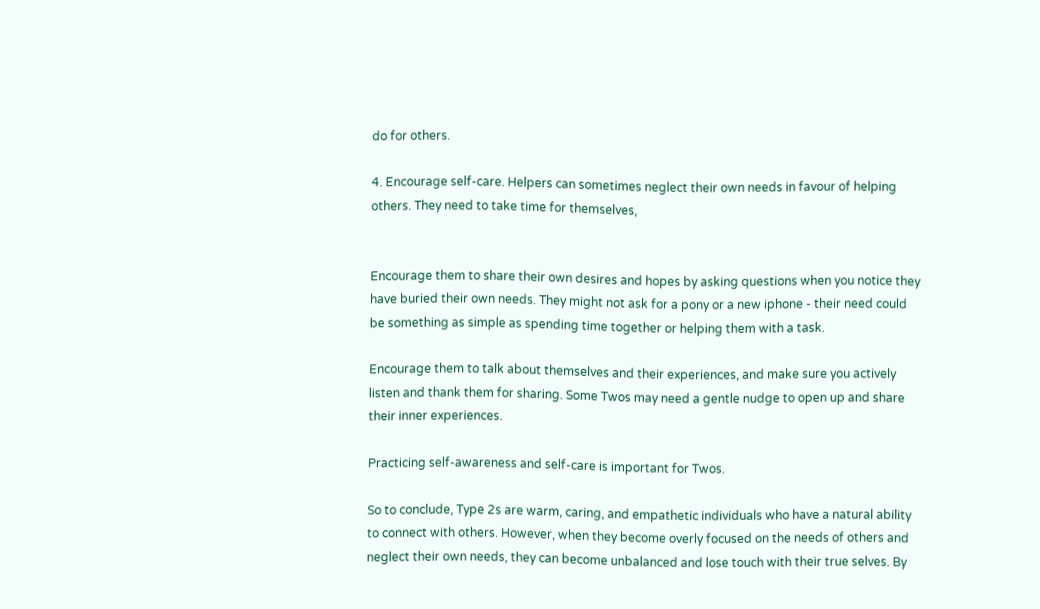do for others.

4. Encourage self-care. Helpers can sometimes neglect their own needs in favour of helping others. They need to take time for themselves,


Encourage them to share their own desires and hopes by asking questions when you notice they have buried their own needs. They might not ask for a pony or a new iphone - their need could be something as simple as spending time together or helping them with a task.

Encourage them to talk about themselves and their experiences, and make sure you actively listen and thank them for sharing. Some Twos may need a gentle nudge to open up and share their inner experiences.

Practicing self-awareness and self-care is important for Twos.

So to conclude, Type 2s are warm, caring, and empathetic individuals who have a natural ability to connect with others. However, when they become overly focused on the needs of others and neglect their own needs, they can become unbalanced and lose touch with their true selves. By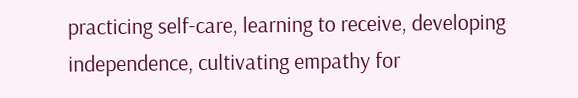practicing self-care, learning to receive, developing independence, cultivating empathy for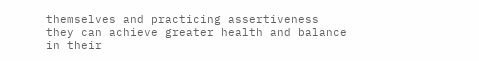themselves and practicing assertiveness they can achieve greater health and balance in their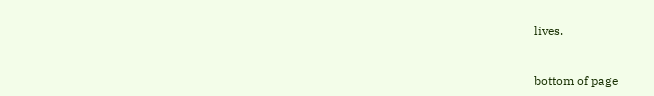lives.


bottom of page